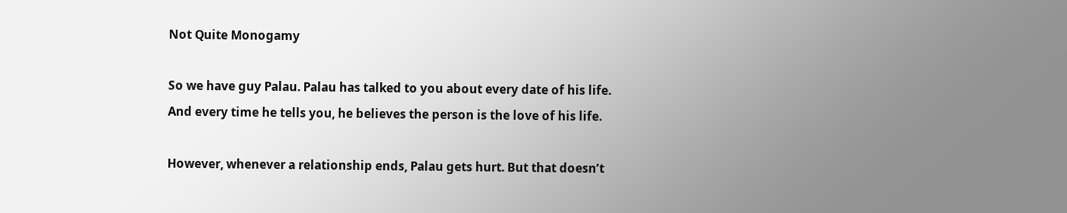Not Quite Monogamy

So we have guy Palau. Palau has talked to you about every date of his life. And every time he tells you, he believes the person is the love of his life.

However, whenever a relationship ends, Palau gets hurt. But that doesn’t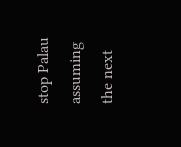stop Palau assuming the next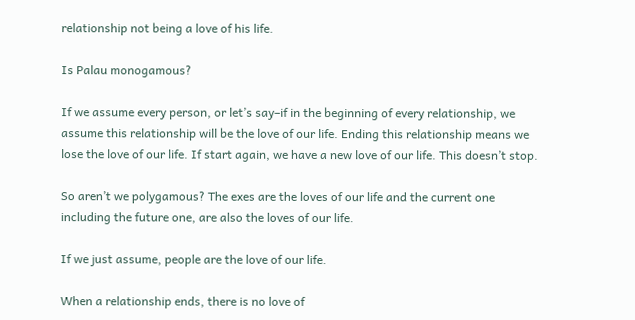relationship not being a love of his life.

Is Palau monogamous?

If we assume every person, or let’s say–if in the beginning of every relationship, we assume this relationship will be the love of our life. Ending this relationship means we lose the love of our life. If start again, we have a new love of our life. This doesn’t stop.

So aren’t we polygamous? The exes are the loves of our life and the current one including the future one, are also the loves of our life.

If we just assume, people are the love of our life.

When a relationship ends, there is no love of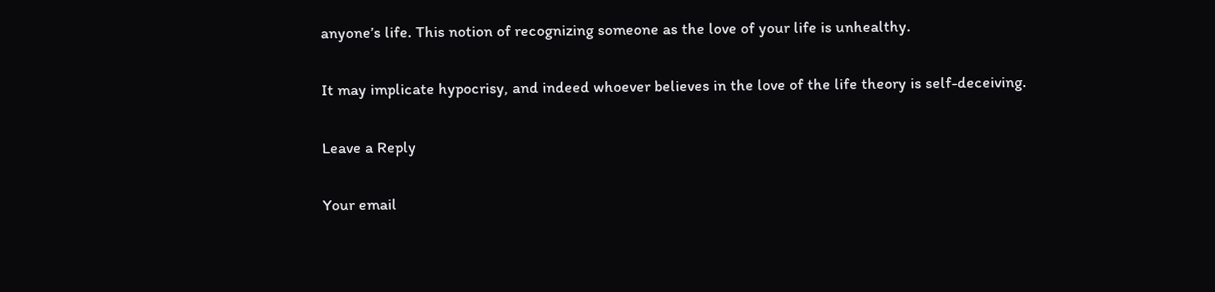anyone’s life. This notion of recognizing someone as the love of your life is unhealthy.

It may implicate hypocrisy, and indeed whoever believes in the love of the life theory is self-deceiving.

Leave a Reply

Your email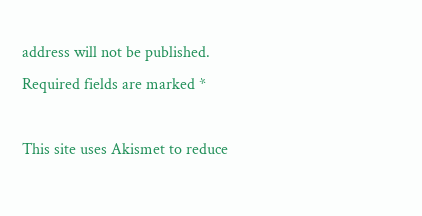address will not be published. Required fields are marked *

This site uses Akismet to reduce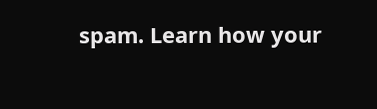spam. Learn how your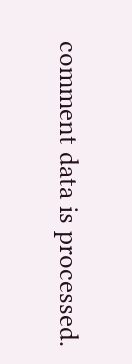comment data is processed.